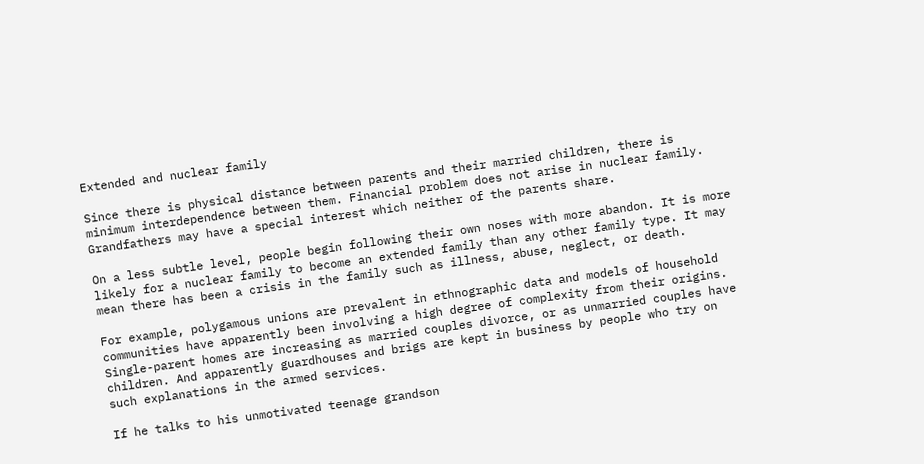Extended and nuclear family

Since there is physical distance between parents and their married children, there is minimum interdependence between them. Financial problem does not arise in nuclear family. Grandfathers may have a special interest which neither of the parents share.

On a less subtle level, people begin following their own noses with more abandon. It is more likely for a nuclear family to become an extended family than any other family type. It may mean there has been a crisis in the family such as illness, abuse, neglect, or death.

For example, polygamous unions are prevalent in ethnographic data and models of household communities have apparently been involving a high degree of complexity from their origins. Single-parent homes are increasing as married couples divorce, or as unmarried couples have children. And apparently guardhouses and brigs are kept in business by people who try on such explanations in the armed services.

If he talks to his unmotivated teenage grandson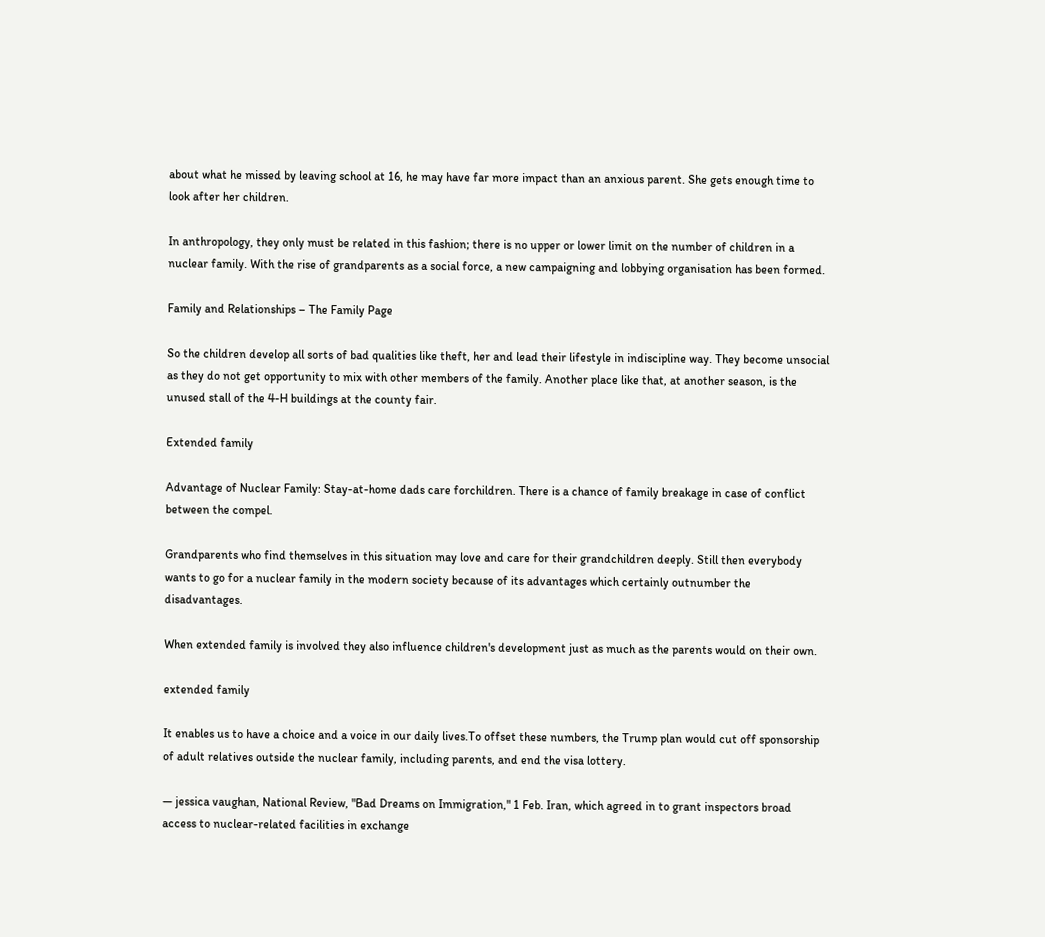about what he missed by leaving school at 16, he may have far more impact than an anxious parent. She gets enough time to look after her children.

In anthropology, they only must be related in this fashion; there is no upper or lower limit on the number of children in a nuclear family. With the rise of grandparents as a social force, a new campaigning and lobbying organisation has been formed.

Family and Relationships – The Family Page

So the children develop all sorts of bad qualities like theft, her and lead their lifestyle in indiscipline way. They become unsocial as they do not get opportunity to mix with other members of the family. Another place like that, at another season, is the unused stall of the 4-H buildings at the county fair.

Extended family

Advantage of Nuclear Family: Stay-at-home dads care forchildren. There is a chance of family breakage in case of conflict between the compel.

Grandparents who find themselves in this situation may love and care for their grandchildren deeply. Still then everybody wants to go for a nuclear family in the modern society because of its advantages which certainly outnumber the disadvantages.

When extended family is involved they also influence children's development just as much as the parents would on their own.

extended family

It enables us to have a choice and a voice in our daily lives.To offset these numbers, the Trump plan would cut off sponsorship of adult relatives outside the nuclear family, including parents, and end the visa lottery.

— jessica vaughan, National Review, "Bad Dreams on Immigration," 1 Feb. Iran, which agreed in to grant inspectors broad access to nuclear-related facilities in exchange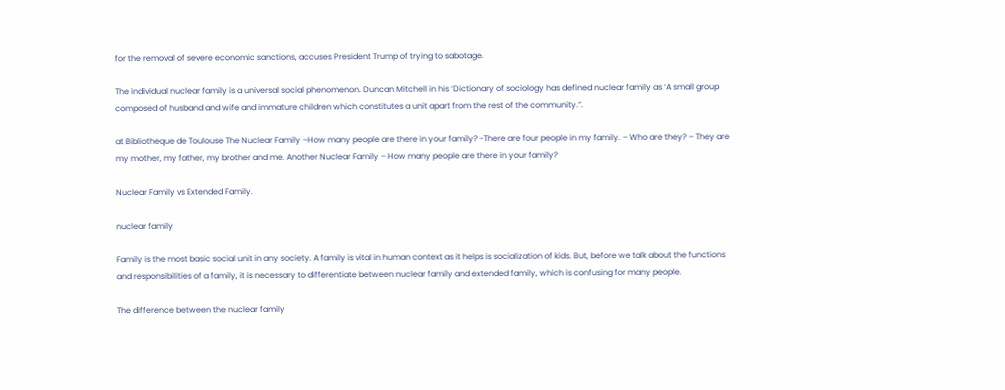for the removal of severe economic sanctions, accuses President Trump of trying to sabotage.

The individual nuclear family is a universal social phenomenon. Duncan Mitchell in his ‘Dictionary of sociology has defined nuclear family as ‘A small group composed of husband and wife and immature children which constitutes a unit apart from the rest of the community.”.

at Bibliotheque de Toulouse The Nuclear Family –How many people are there in your family? -There are four people in my family. – Who are they? – They are my mother, my father, my brother and me. Another Nuclear Family – How many people are there in your family?

Nuclear Family vs Extended Family.

nuclear family

Family is the most basic social unit in any society. A family is vital in human context as it helps is socialization of kids. But, before we talk about the functions and responsibilities of a family, it is necessary to differentiate between nuclear family and extended family, which is confusing for many people.

The difference between the nuclear family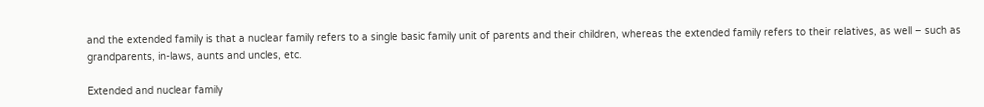and the extended family is that a nuclear family refers to a single basic family unit of parents and their children, whereas the extended family refers to their relatives, as well – such as grandparents, in-laws, aunts and uncles, etc.

Extended and nuclear family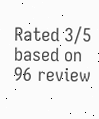Rated 3/5 based on 96 review